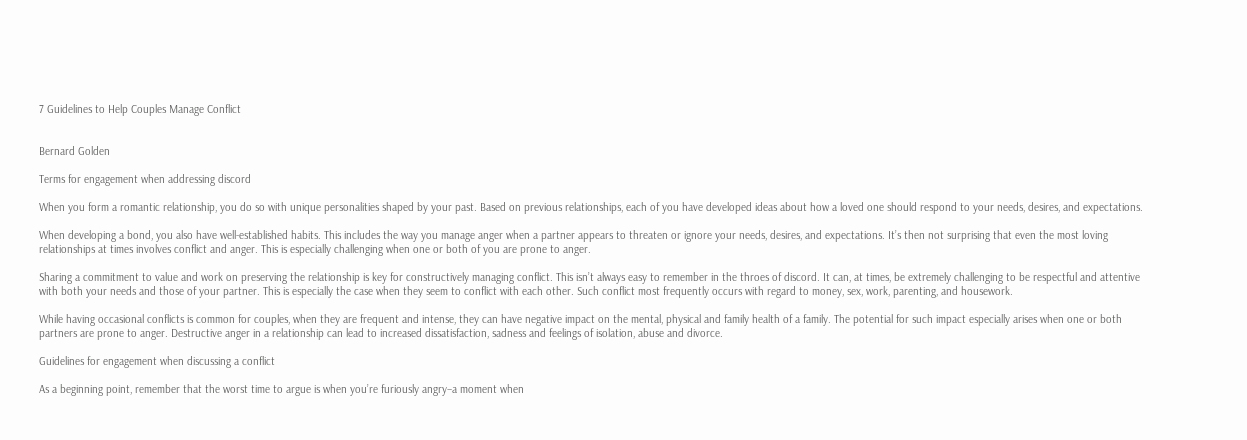7 Guidelines to Help Couples Manage Conflict


Bernard Golden

Terms for engagement when addressing discord

When you form a romantic relationship, you do so with unique personalities shaped by your past. Based on previous relationships, each of you have developed ideas about how a loved one should respond to your needs, desires, and expectations.

When developing a bond, you also have well-established habits. This includes the way you manage anger when a partner appears to threaten or ignore your needs, desires, and expectations. It’s then not surprising that even the most loving relationships at times involves conflict and anger. This is especially challenging when one or both of you are prone to anger.

Sharing a commitment to value and work on preserving the relationship is key for constructively managing conflict. This isn’t always easy to remember in the throes of discord. It can, at times, be extremely challenging to be respectful and attentive with both your needs and those of your partner. This is especially the case when they seem to conflict with each other. Such conflict most frequently occurs with regard to money, sex, work, parenting, and housework.

While having occasional conflicts is common for couples, when they are frequent and intense, they can have negative impact on the mental, physical and family health of a family. The potential for such impact especially arises when one or both partners are prone to anger. Destructive anger in a relationship can lead to increased dissatisfaction, sadness and feelings of isolation, abuse and divorce.

Guidelines for engagement when discussing a conflict

As a beginning point, remember that the worst time to argue is when you’re furiously angry–a moment when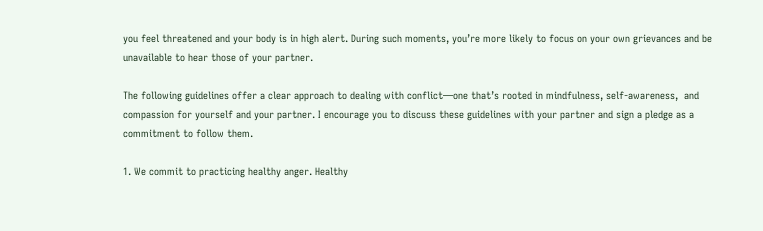you feel threatened and your body is in high alert. During such moments, you’re more likely to focus on your own grievances and be unavailable to hear those of your partner.

The following guidelines offer a clear approach to dealing with conflict—one that’s rooted in mindfulness, self-awareness,  and compassion for yourself and your partner. I encourage you to discuss these guidelines with your partner and sign a pledge as a commitment to follow them.

1. We commit to practicing healthy anger. Healthy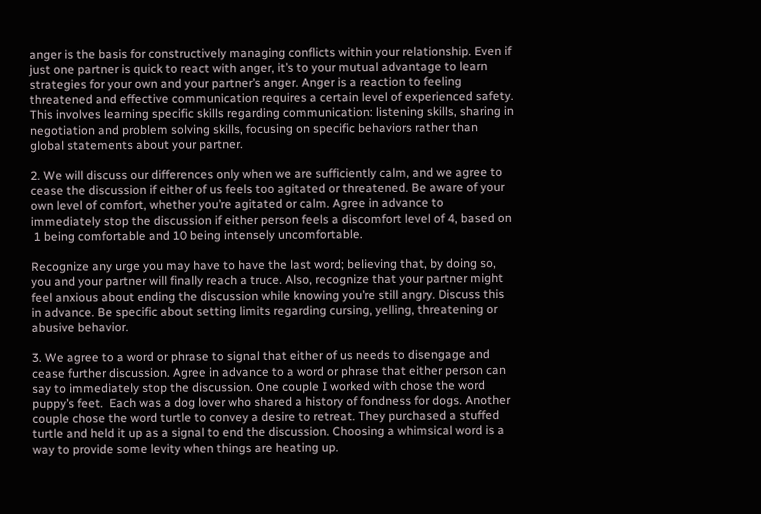anger is the basis for constructively managing conflicts within your relationship. Even if just one partner is quick to react with anger, it’s to your mutual advantage to learn strategies for your own and your partner’s anger. Anger is a reaction to feeling threatened and effective communication requires a certain level of experienced safety. This involves learning specific skills regarding communication: listening skills, sharing in negotiation and problem solving skills, focusing on specific behaviors rather than global statements about your partner.

2. We will discuss our differences only when we are sufficiently calm, and we agree to cease the discussion if either of us feels too agitated or threatened. Be aware of your own level of comfort, whether you’re agitated or calm. Agree in advance to immediately stop the discussion if either person feels a discomfort level of 4, based on
 1 being comfortable and 10 being intensely uncomfortable.

Recognize any urge you may have to have the last word; believing that, by doing so, you and your partner will finally reach a truce. Also, recognize that your partner might feel anxious about ending the discussion while knowing you’re still angry. Discuss this in advance. Be specific about setting limits regarding cursing, yelling, threatening or abusive behavior.

3. We agree to a word or phrase to signal that either of us needs to disengage and cease further discussion. Agree in advance to a word or phrase that either person can say to immediately stop the discussion. One couple I worked with chose the word puppy’s feet.  Each was a dog lover who shared a history of fondness for dogs. Another couple chose the word turtle to convey a desire to retreat. They purchased a stuffed turtle and held it up as a signal to end the discussion. Choosing a whimsical word is a way to provide some levity when things are heating up.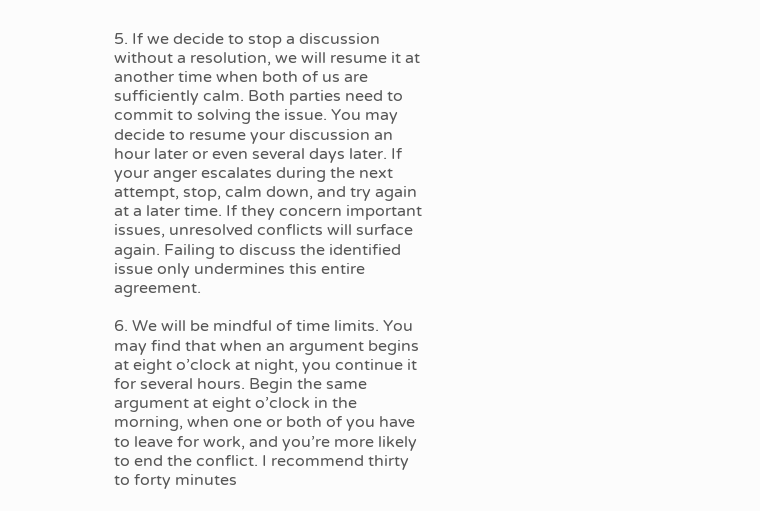5. If we decide to stop a discussion without a resolution, we will resume it at another time when both of us are sufficiently calm. Both parties need to commit to solving the issue. You may decide to resume your discussion an hour later or even several days later. If your anger escalates during the next attempt, stop, calm down, and try again at a later time. If they concern important issues, unresolved conflicts will surface again. Failing to discuss the identified issue only undermines this entire agreement.

6. We will be mindful of time limits. You may find that when an argument begins at eight o’clock at night, you continue it for several hours. Begin the same argument at eight o’clock in the morning, when one or both of you have to leave for work, and you’re more likely to end the conflict. I recommend thirty to forty minutes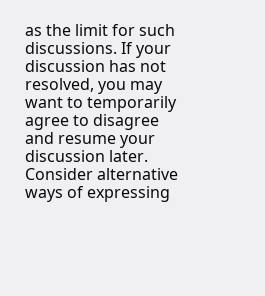as the limit for such discussions. If your discussion has not resolved, you may want to temporarily agree to disagree and resume your discussion later. Consider alternative ways of expressing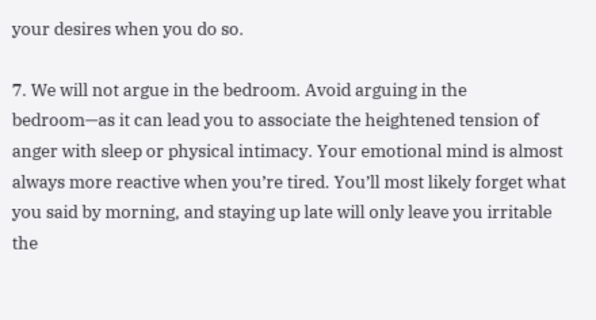your desires when you do so.

7. We will not argue in the bedroom. Avoid arguing in the bedroom—as it can lead you to associate the heightened tension of anger with sleep or physical intimacy. Your emotional mind is almost always more reactive when you’re tired. You’ll most likely forget what you said by morning, and staying up late will only leave you irritable the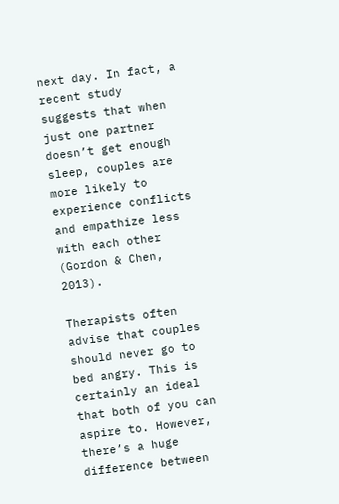next day. In fact, a recent study suggests that when just one partner doesn’t get enough sleep, couples are more likely to experience conflicts and empathize less with each other (Gordon & Chen, 2013).

Therapists often advise that couples should never go to bed angry. This is certainly an ideal that both of you can aspire to. However, there’s a huge difference between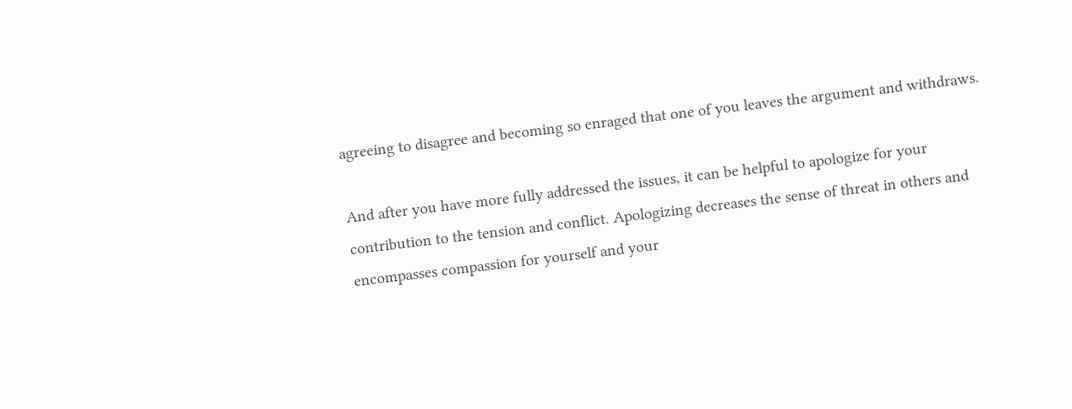agreeing to disagree and becoming so enraged that one of you leaves the argument and withdraws.

And after you have more fully addressed the issues, it can be helpful to apologize for your contribution to the tension and conflict. Apologizing decreases the sense of threat in others and encompasses compassion for yourself and your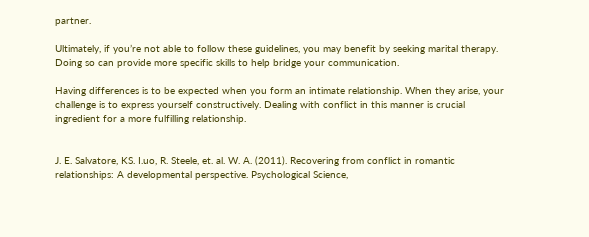partner.

Ultimately, if you’re not able to follow these guidelines, you may benefit by seeking marital therapy. Doing so can provide more specific skills to help bridge your communication.

Having differences is to be expected when you form an intimate relationship. When they arise, your challenge is to express yourself constructively. Dealing with conflict in this manner is crucial ingredient for a more fulfilling relationship.


J. E. Salvatore, KS. I.uo, R. Steele, et. al. W. A. (2011). Recovering from conflict in romantic relationships: A developmental perspective. Psychological Science,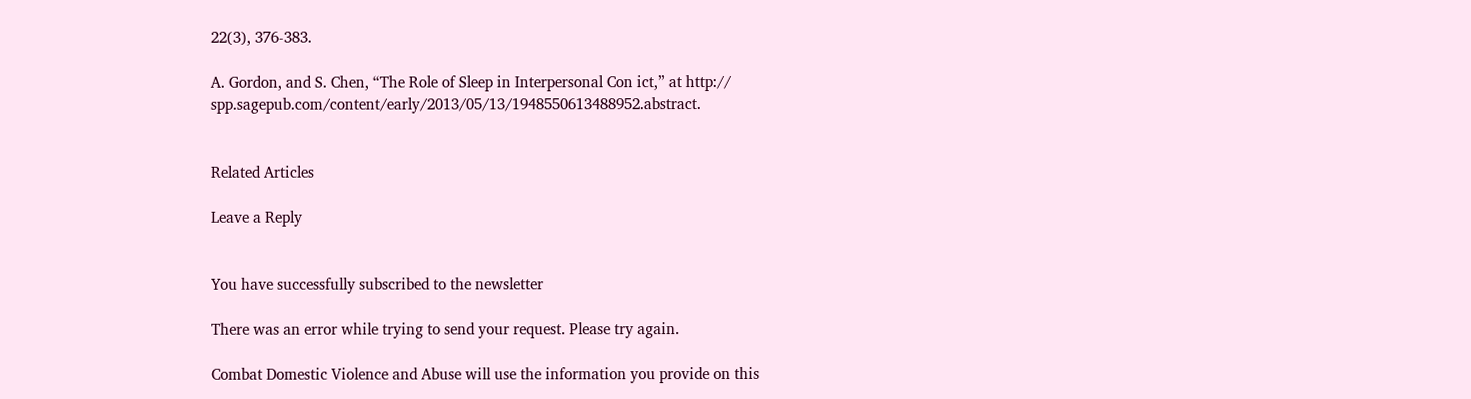22(3), 376-383.

A. Gordon, and S. Chen, “The Role of Sleep in Interpersonal Con ict,” at http:// spp.sagepub.com/content/early/2013/05/13/1948550613488952.abstract.


Related Articles

Leave a Reply


You have successfully subscribed to the newsletter

There was an error while trying to send your request. Please try again.

Combat Domestic Violence and Abuse will use the information you provide on this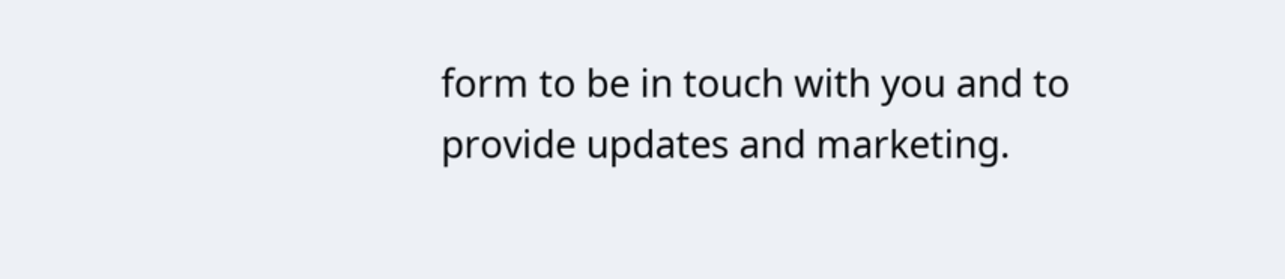form to be in touch with you and to provide updates and marketing.